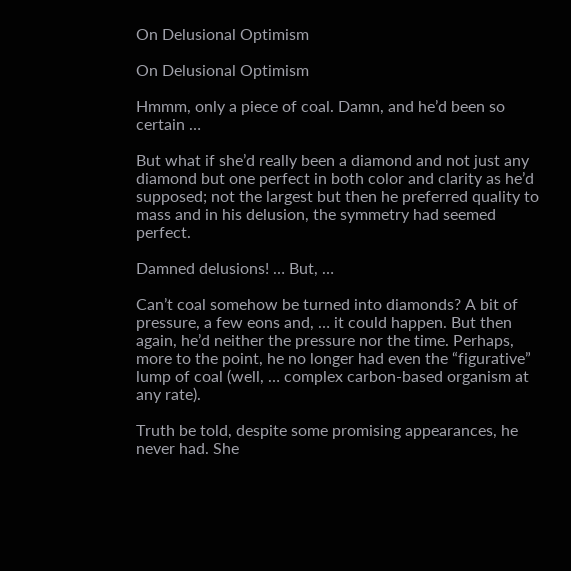On Delusional Optimism

On Delusional Optimism

Hmmm, only a piece of coal. Damn, and he’d been so certain …

But what if she’d really been a diamond and not just any diamond but one perfect in both color and clarity as he’d supposed; not the largest but then he preferred quality to mass and in his delusion, the symmetry had seemed perfect.

Damned delusions! … But, …

Can’t coal somehow be turned into diamonds? A bit of pressure, a few eons and, … it could happen. But then again, he’d neither the pressure nor the time. Perhaps, more to the point, he no longer had even the “figurative” lump of coal (well, … complex carbon-based organism at any rate).

Truth be told, despite some promising appearances, he never had. She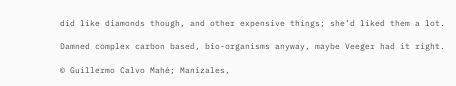did like diamonds though, and other expensive things; she’d liked them a lot.

Damned complex carbon based, bio-organisms anyway, maybe Veeger had it right.

© Guillermo Calvo Mahé; Manizales,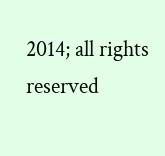2014; all rights reserved